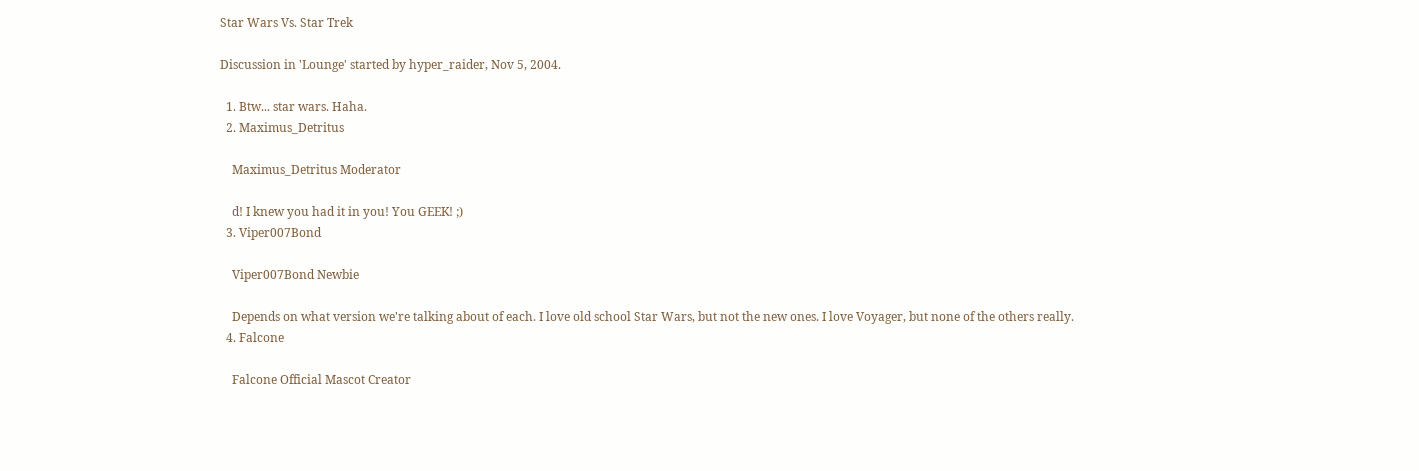Star Wars Vs. Star Trek

Discussion in 'Lounge' started by hyper_raider, Nov 5, 2004.

  1. Btw... star wars. Haha.
  2. Maximus_Detritus

    Maximus_Detritus Moderator

    d! I knew you had it in you! You GEEK! ;)
  3. Viper007Bond

    Viper007Bond Newbie

    Depends on what version we're talking about of each. I love old school Star Wars, but not the new ones. I love Voyager, but none of the others really.
  4. Falcone

    Falcone Official Mascot Creator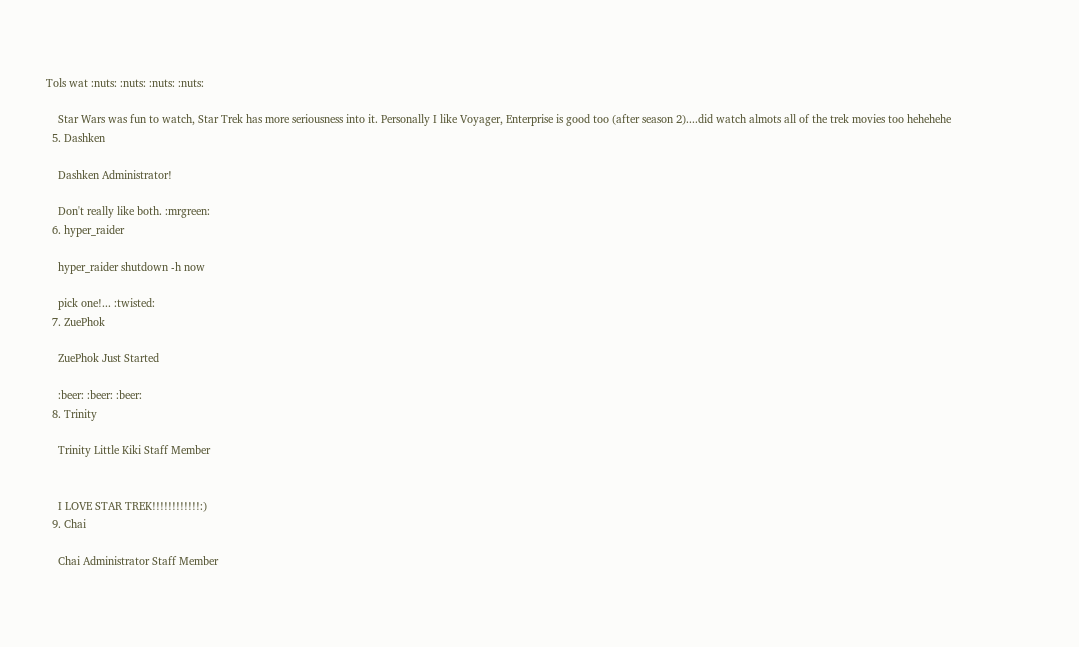Tols wat :nuts: :nuts: :nuts: :nuts:

    Star Wars was fun to watch, Star Trek has more seriousness into it. Personally I like Voyager, Enterprise is good too (after season 2)....did watch almots all of the trek movies too hehehehe
  5. Dashken

    Dashken Administrator!

    Don't really like both. :mrgreen:
  6. hyper_raider

    hyper_raider shutdown -h now

    pick one!... :twisted:
  7. ZuePhok

    ZuePhok Just Started

    :beer: :beer: :beer:
  8. Trinity

    Trinity Little Kiki Staff Member


    I LOVE STAR TREK!!!!!!!!!!!!:)
  9. Chai

    Chai Administrator Staff Member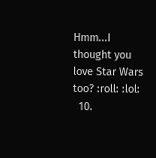Hmm...I thought you love Star Wars too? :roll: :lol:
  10.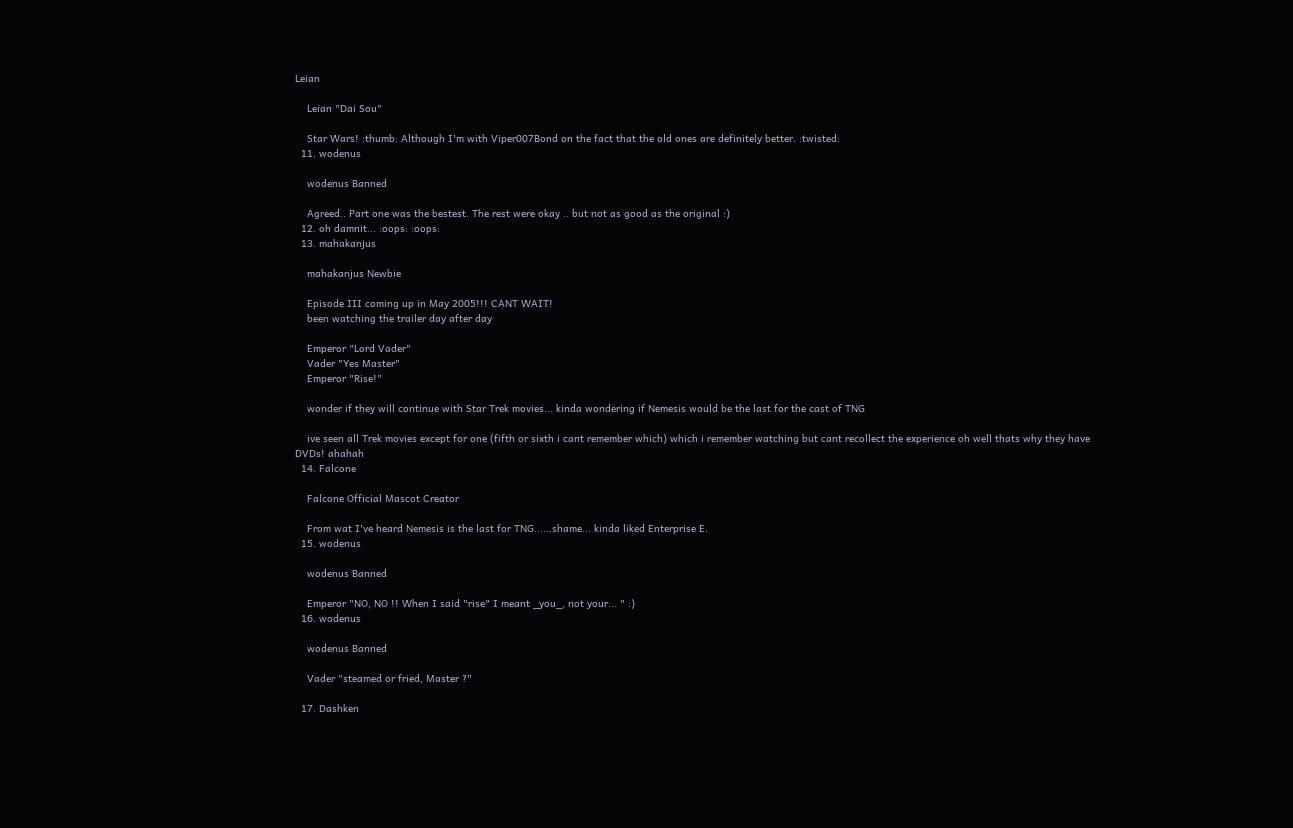Leian

    Leian "Dai Sou"

    Star Wars! :thumb: Although I'm with Viper007Bond on the fact that the old ones are definitely better. :twisted:
  11. wodenus

    wodenus Banned

    Agreed.. Part one was the bestest. The rest were okay .. but not as good as the original :)
  12. oh damnit... :oops: :oops:
  13. mahakanjus

    mahakanjus Newbie

    Episode III coming up in May 2005!!! CANT WAIT!
    been watching the trailer day after day

    Emperor "Lord Vader"
    Vader "Yes Master"
    Emperor "Rise!"

    wonder if they will continue with Star Trek movies... kinda wondering if Nemesis would be the last for the cast of TNG

    ive seen all Trek movies except for one (fifth or sixth i cant remember which) which i remember watching but cant recollect the experience oh well thats why they have DVDs! ahahah
  14. Falcone

    Falcone Official Mascot Creator

    From wat I've heard Nemesis is the last for TNG......shame... kinda liked Enterprise E.
  15. wodenus

    wodenus Banned

    Emperor "NO, NO !! When I said "rise" I meant _you_, not your... " :)
  16. wodenus

    wodenus Banned

    Vader "steamed or fried, Master ?"

  17. Dashken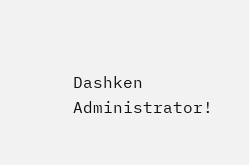Dashken Administrator!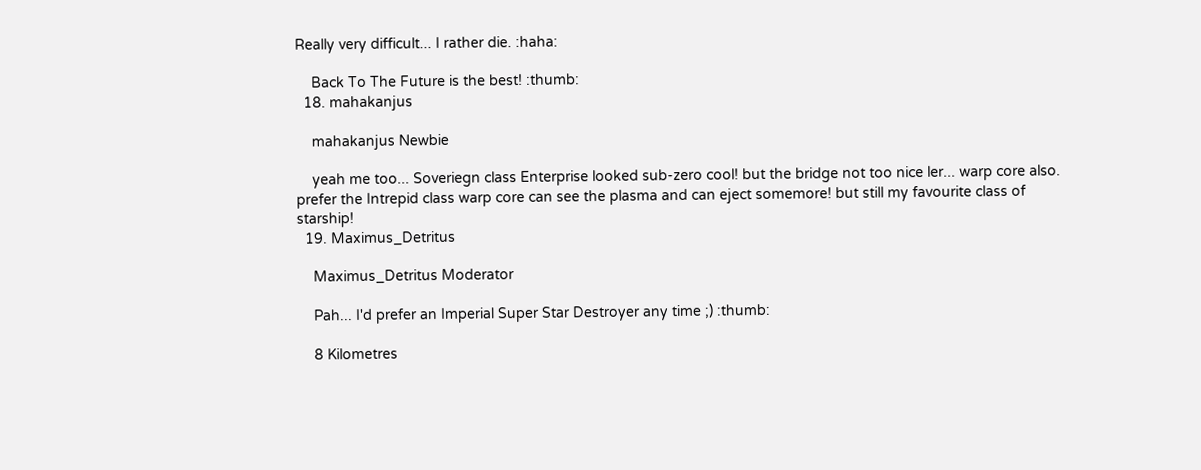Really very difficult... I rather die. :haha:

    Back To The Future is the best! :thumb:
  18. mahakanjus

    mahakanjus Newbie

    yeah me too... Soveriegn class Enterprise looked sub-zero cool! but the bridge not too nice ler... warp core also. prefer the Intrepid class warp core can see the plasma and can eject somemore! but still my favourite class of starship!
  19. Maximus_Detritus

    Maximus_Detritus Moderator

    Pah... I'd prefer an Imperial Super Star Destroyer any time ;) :thumb:

    8 Kilometres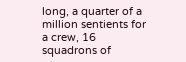long, a quarter of a million sentients for a crew, 16 squadrons of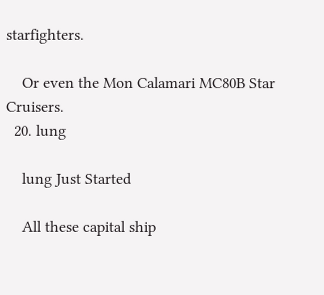starfighters.

    Or even the Mon Calamari MC80B Star Cruisers.
  20. lung

    lung Just Started

    All these capital ship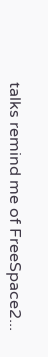talks remind me of FreeSpace2...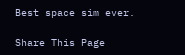Best space sim ever.

Share This Page